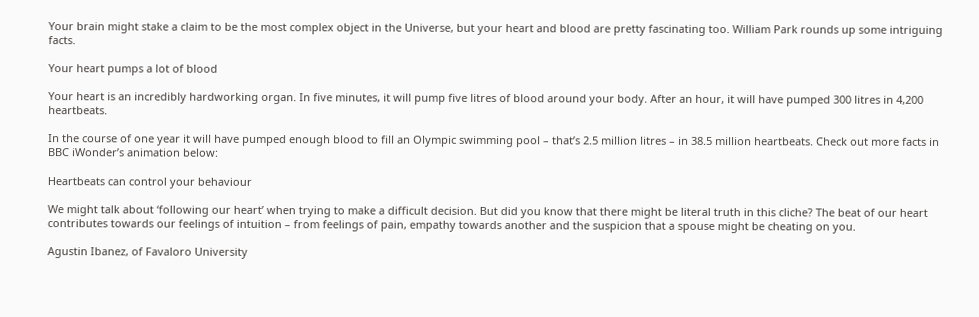Your brain might stake a claim to be the most complex object in the Universe, but your heart and blood are pretty fascinating too. William Park rounds up some intriguing facts.

Your heart pumps a lot of blood

Your heart is an incredibly hardworking organ. In five minutes, it will pump five litres of blood around your body. After an hour, it will have pumped 300 litres in 4,200 heartbeats.

In the course of one year it will have pumped enough blood to fill an Olympic swimming pool – that’s 2.5 million litres – in 38.5 million heartbeats. Check out more facts in BBC iWonder’s animation below:

Heartbeats can control your behaviour

We might talk about ‘following our heart’ when trying to make a difficult decision. But did you know that there might be literal truth in this cliche? The beat of our heart contributes towards our feelings of intuition – from feelings of pain, empathy towards another and the suspicion that a spouse might be cheating on you.

Agustin Ibanez, of Favaloro University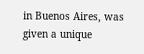in Buenos Aires, was given a unique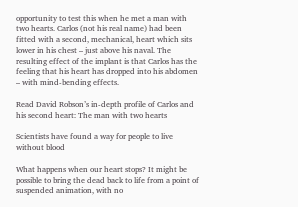opportunity to test this when he met a man with two hearts. Carlos (not his real name) had been fitted with a second, mechanical, heart which sits lower in his chest – just above his naval. The resulting effect of the implant is that Carlos has the feeling that his heart has dropped into his abdomen – with mind-bending effects.

Read David Robson’s in-depth profile of Carlos and his second heart: The man with two hearts

Scientists have found a way for people to live without blood

What happens when our heart stops? It might be possible to bring the dead back to life from a point of suspended animation, with no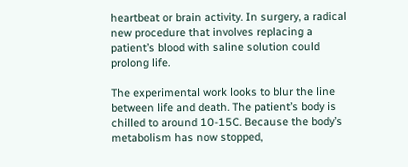heartbeat or brain activity. In surgery, a radical new procedure that involves replacing a patient’s blood with saline solution could prolong life.

The experimental work looks to blur the line between life and death. The patient’s body is chilled to around 10-15C. Because the body’s metabolism has now stopped,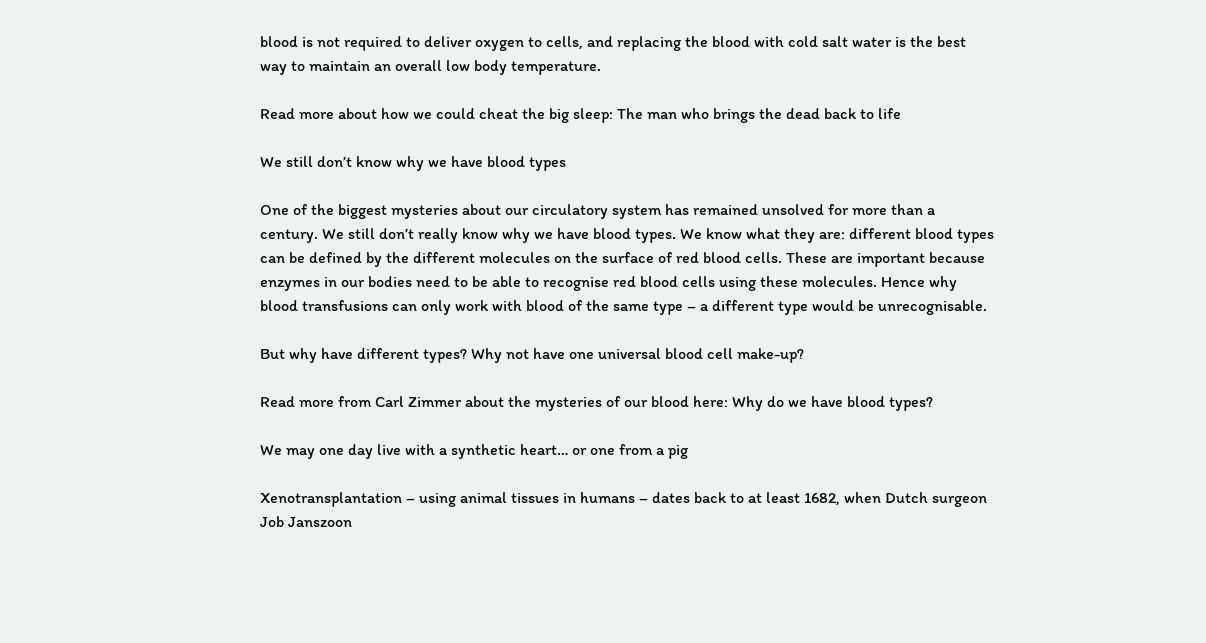blood is not required to deliver oxygen to cells, and replacing the blood with cold salt water is the best way to maintain an overall low body temperature.

Read more about how we could cheat the big sleep: The man who brings the dead back to life

We still don’t know why we have blood types

One of the biggest mysteries about our circulatory system has remained unsolved for more than a century. We still don’t really know why we have blood types. We know what they are: different blood types can be defined by the different molecules on the surface of red blood cells. These are important because enzymes in our bodies need to be able to recognise red blood cells using these molecules. Hence why blood transfusions can only work with blood of the same type – a different type would be unrecognisable.

But why have different types? Why not have one universal blood cell make-up?

Read more from Carl Zimmer about the mysteries of our blood here: Why do we have blood types?

We may one day live with a synthetic heart… or one from a pig

Xenotransplantation – using animal tissues in humans – dates back to at least 1682, when Dutch surgeon Job Janszoon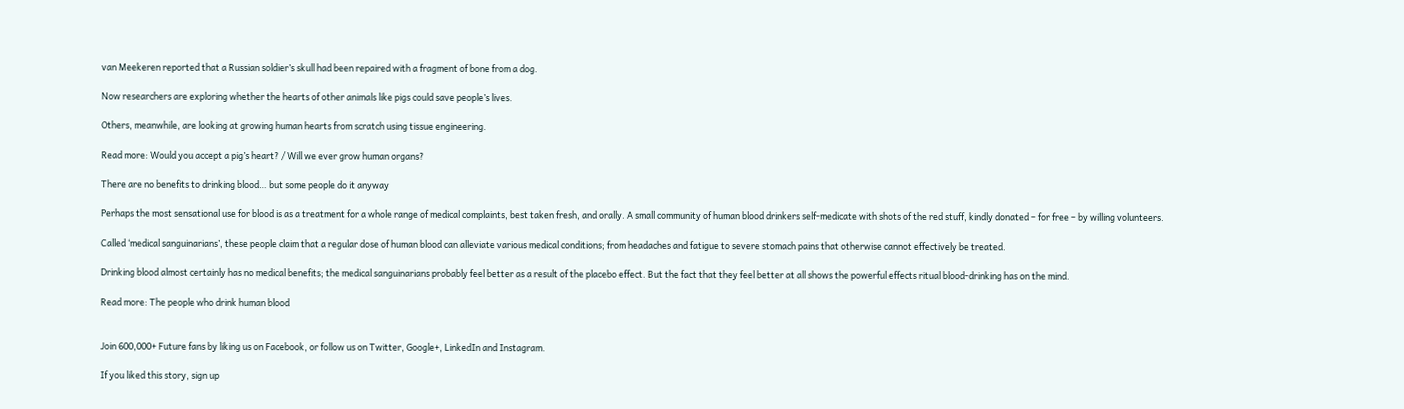van Meekeren reported that a Russian soldier’s skull had been repaired with a fragment of bone from a dog.

Now researchers are exploring whether the hearts of other animals like pigs could save people’s lives.

Others, meanwhile, are looking at growing human hearts from scratch using tissue engineering.

Read more: Would you accept a pig’s heart? / Will we ever grow human organs?

There are no benefits to drinking blood… but some people do it anyway

Perhaps the most sensational use for blood is as a treatment for a whole range of medical complaints, best taken fresh, and orally. A small community of human blood drinkers self-medicate with shots of the red stuff, kindly donated – for free – by willing volunteers.

Called ‘medical sanguinarians’, these people claim that a regular dose of human blood can alleviate various medical conditions; from headaches and fatigue to severe stomach pains that otherwise cannot effectively be treated.

Drinking blood almost certainly has no medical benefits; the medical sanguinarians probably feel better as a result of the placebo effect. But the fact that they feel better at all shows the powerful effects ritual blood-drinking has on the mind.

Read more: The people who drink human blood


Join 600,000+ Future fans by liking us on Facebook, or follow us on Twitter, Google+, LinkedIn and Instagram.

If you liked this story, sign up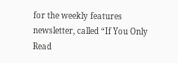for the weekly features newsletter, called “If You Only Read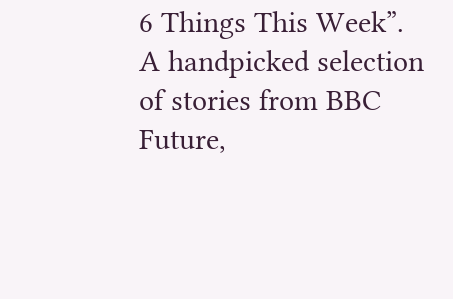6 Things This Week”. A handpicked selection of stories from BBC Future,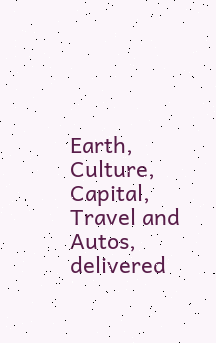Earth, Culture, Capital, Travel and Autos, delivered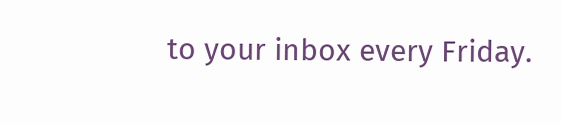to your inbox every Friday.